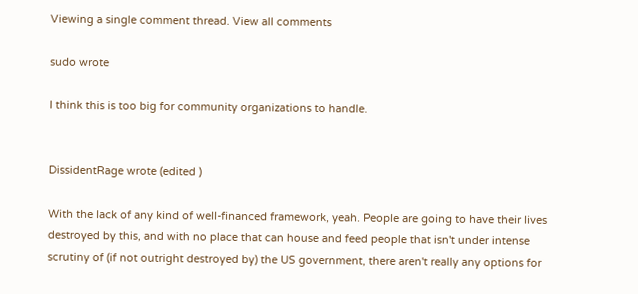Viewing a single comment thread. View all comments

sudo wrote

I think this is too big for community organizations to handle.


DissidentRage wrote (edited )

With the lack of any kind of well-financed framework, yeah. People are going to have their lives destroyed by this, and with no place that can house and feed people that isn't under intense scrutiny of (if not outright destroyed by) the US government, there aren't really any options for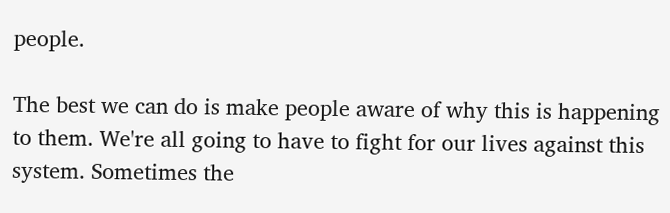people.

The best we can do is make people aware of why this is happening to them. We're all going to have to fight for our lives against this system. Sometimes the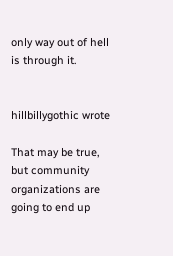only way out of hell is through it.


hillbillygothic wrote

That may be true, but community organizations are going to end up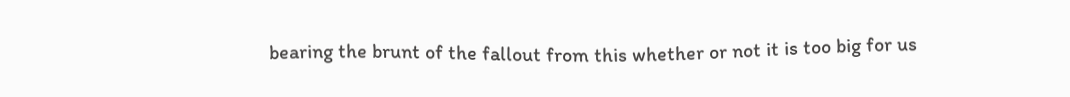bearing the brunt of the fallout from this whether or not it is too big for us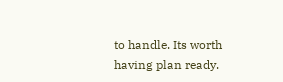to handle. Its worth having plan ready.